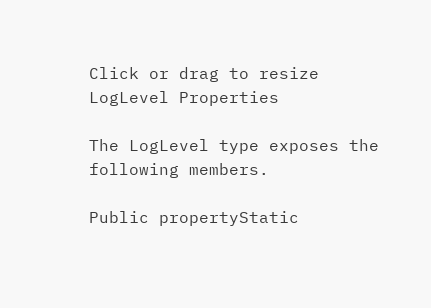Click or drag to resize
LogLevel Properties

The LogLevel type exposes the following members.

Public propertyStatic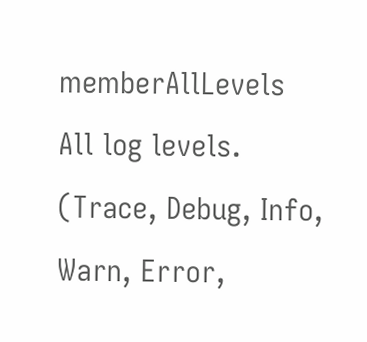memberAllLevels
All log levels. (Trace, Debug, Info, Warn, Error,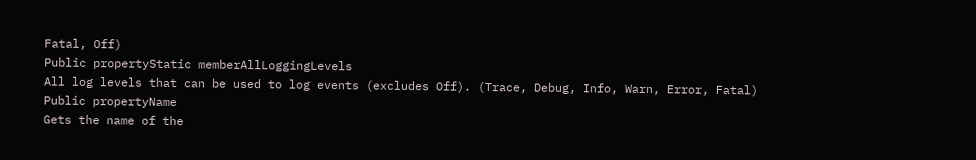Fatal, Off)
Public propertyStatic memberAllLoggingLevels
All log levels that can be used to log events (excludes Off). (Trace, Debug, Info, Warn, Error, Fatal)
Public propertyName
Gets the name of the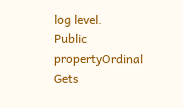log level.
Public propertyOrdinal
Gets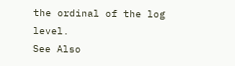the ordinal of the log level.
See Also